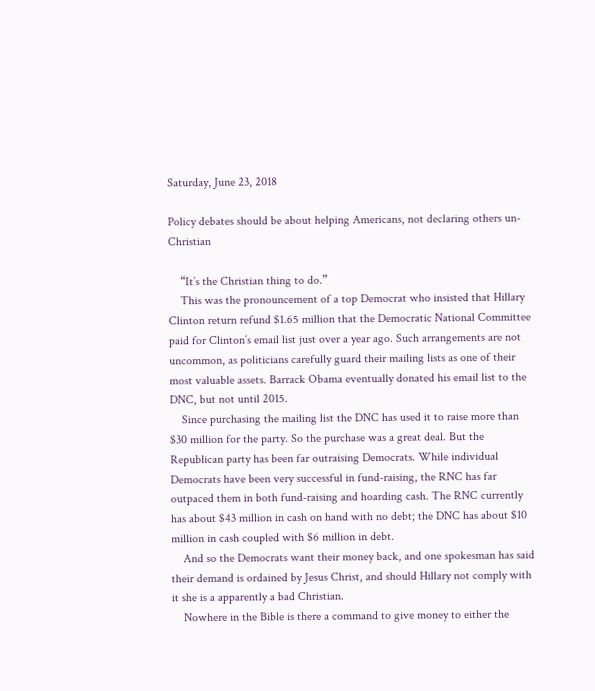Saturday, June 23, 2018

Policy debates should be about helping Americans, not declaring others un-Christian

    “It’s the Christian thing to do.”
    This was the pronouncement of a top Democrat who insisted that Hillary Clinton return refund $1.65 million that the Democratic National Committee paid for Clinton’s email list just over a year ago. Such arrangements are not uncommon, as politicians carefully guard their mailing lists as one of their most valuable assets. Barrack Obama eventually donated his email list to the DNC, but not until 2015.
    Since purchasing the mailing list the DNC has used it to raise more than $30 million for the party. So the purchase was a great deal. But the Republican party has been far outraising Democrats. While individual Democrats have been very successful in fund-raising, the RNC has far outpaced them in both fund-raising and hoarding cash. The RNC currently has about $43 million in cash on hand with no debt; the DNC has about $10 million in cash coupled with $6 million in debt.
    And so the Democrats want their money back, and one spokesman has said their demand is ordained by Jesus Christ, and should Hillary not comply with it she is a apparently a bad Christian.
    Nowhere in the Bible is there a command to give money to either the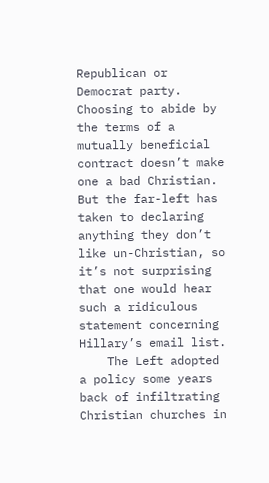Republican or Democrat party. Choosing to abide by the terms of a mutually beneficial contract doesn’t make one a bad Christian. But the far-left has taken to declaring anything they don’t like un-Christian, so it’s not surprising that one would hear such a ridiculous statement concerning Hillary’s email list.
    The Left adopted a policy some years back of infiltrating Christian churches in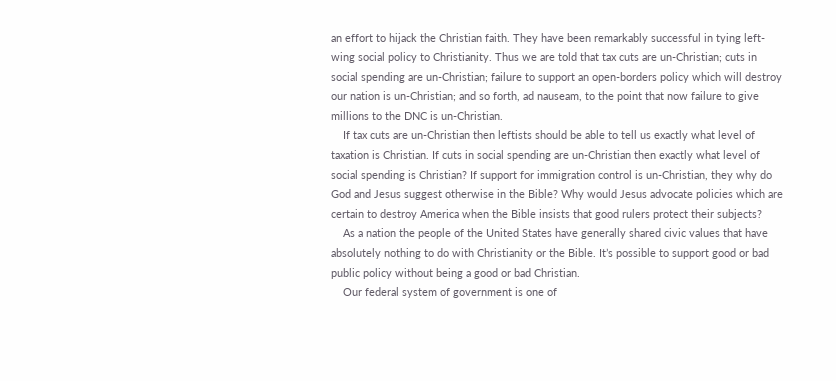an effort to hijack the Christian faith. They have been remarkably successful in tying left-wing social policy to Christianity. Thus we are told that tax cuts are un-Christian; cuts in social spending are un-Christian; failure to support an open-borders policy which will destroy our nation is un-Christian; and so forth, ad nauseam, to the point that now failure to give millions to the DNC is un-Christian.
    If tax cuts are un-Christian then leftists should be able to tell us exactly what level of taxation is Christian. If cuts in social spending are un-Christian then exactly what level of social spending is Christian? If support for immigration control is un-Christian, they why do God and Jesus suggest otherwise in the Bible? Why would Jesus advocate policies which are certain to destroy America when the Bible insists that good rulers protect their subjects?
    As a nation the people of the United States have generally shared civic values that have absolutely nothing to do with Christianity or the Bible. It’s possible to support good or bad public policy without being a good or bad Christian.
    Our federal system of government is one of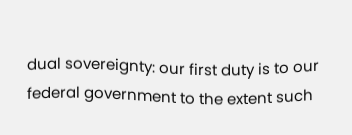dual sovereignty: our first duty is to our federal government to the extent such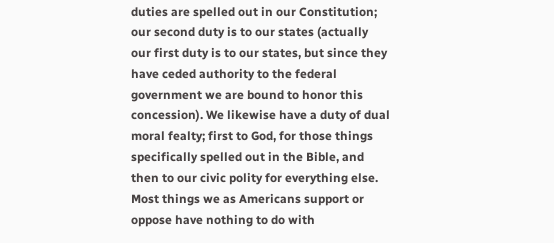duties are spelled out in our Constitution; our second duty is to our states (actually our first duty is to our states, but since they have ceded authority to the federal government we are bound to honor this concession). We likewise have a duty of dual moral fealty; first to God, for those things specifically spelled out in the Bible, and then to our civic polity for everything else. Most things we as Americans support or oppose have nothing to do with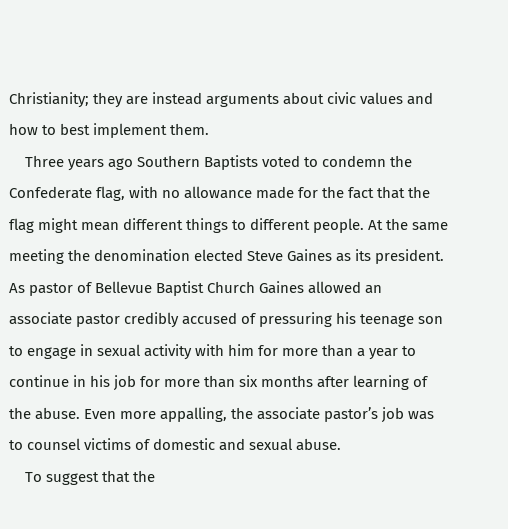Christianity; they are instead arguments about civic values and how to best implement them.
    Three years ago Southern Baptists voted to condemn the Confederate flag, with no allowance made for the fact that the flag might mean different things to different people. At the same meeting the denomination elected Steve Gaines as its president. As pastor of Bellevue Baptist Church Gaines allowed an associate pastor credibly accused of pressuring his teenage son to engage in sexual activity with him for more than a year to continue in his job for more than six months after learning of the abuse. Even more appalling, the associate pastor’s job was to counsel victims of domestic and sexual abuse.
    To suggest that the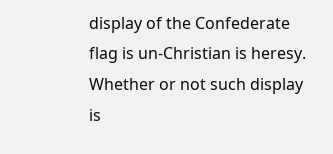display of the Confederate flag is un-Christian is heresy. Whether or not such display is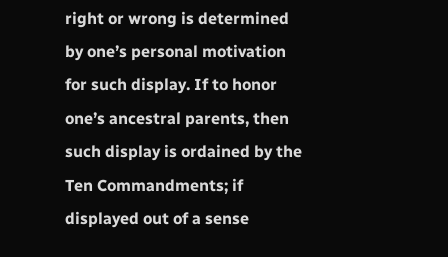right or wrong is determined by one’s personal motivation for such display. If to honor one’s ancestral parents, then such display is ordained by the Ten Commandments; if displayed out of a sense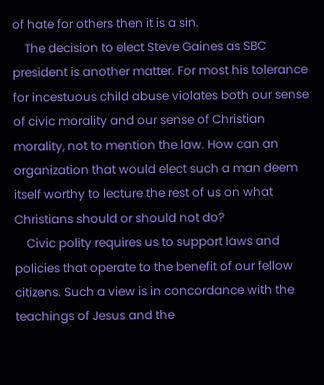of hate for others then it is a sin.
    The decision to elect Steve Gaines as SBC president is another matter. For most his tolerance for incestuous child abuse violates both our sense of civic morality and our sense of Christian morality, not to mention the law. How can an organization that would elect such a man deem itself worthy to lecture the rest of us on what Christians should or should not do?
    Civic polity requires us to support laws and policies that operate to the benefit of our fellow citizens. Such a view is in concordance with the teachings of Jesus and the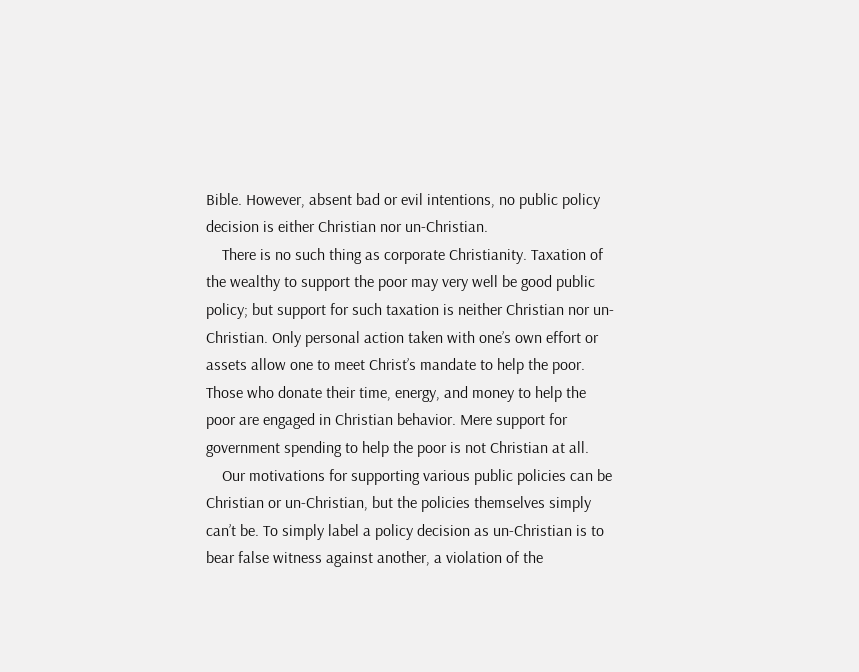Bible. However, absent bad or evil intentions, no public policy decision is either Christian nor un-Christian.
    There is no such thing as corporate Christianity. Taxation of the wealthy to support the poor may very well be good public policy; but support for such taxation is neither Christian nor un-Christian. Only personal action taken with one’s own effort or assets allow one to meet Christ’s mandate to help the poor. Those who donate their time, energy, and money to help the poor are engaged in Christian behavior. Mere support for government spending to help the poor is not Christian at all.
    Our motivations for supporting various public policies can be Christian or un-Christian, but the policies themselves simply can’t be. To simply label a policy decision as un-Christian is to bear false witness against another, a violation of the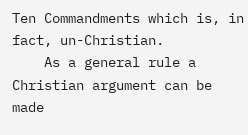Ten Commandments which is, in fact, un-Christian.
    As a general rule a Christian argument can be made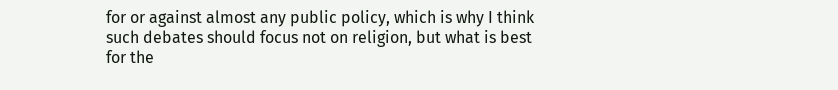for or against almost any public policy, which is why I think such debates should focus not on religion, but what is best for the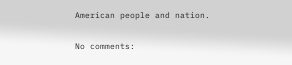American people and nation.

No comments: